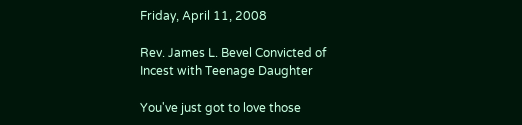Friday, April 11, 2008

Rev. James L. Bevel Convicted of Incest with Teenage Daughter

You've just got to love those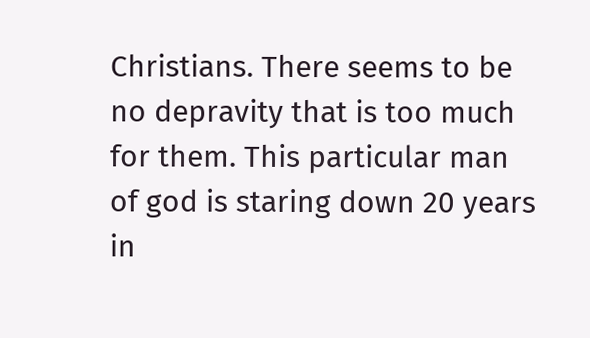Christians. There seems to be no depravity that is too much for them. This particular man of god is staring down 20 years in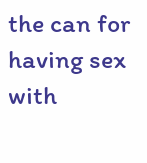the can for having sex with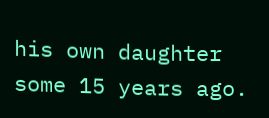his own daughter some 15 years ago.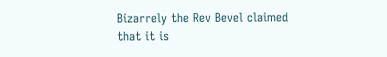Bizarrely the Rev Bevel claimed that it is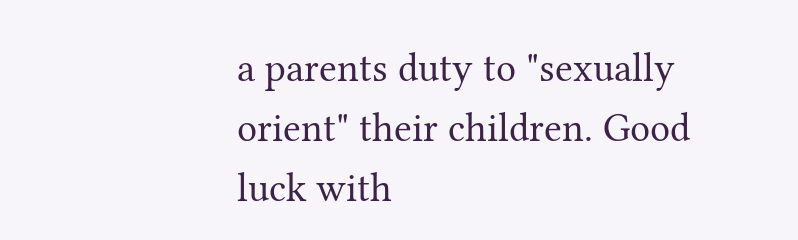a parents duty to "sexually orient" their children. Good luck with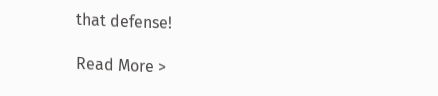that defense!

Read More >